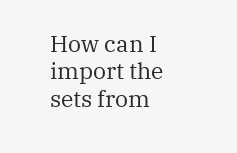How can I import the sets from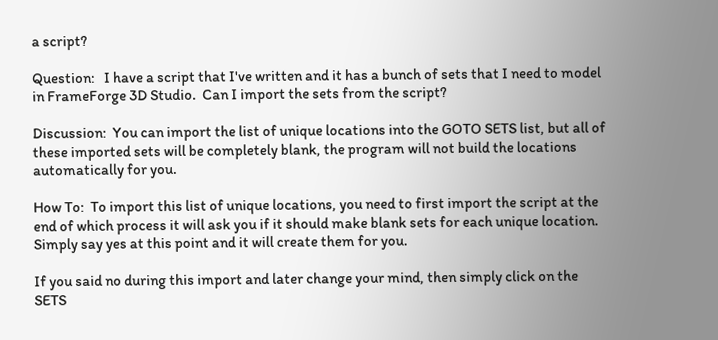a script?

Question:   I have a script that I've written and it has a bunch of sets that I need to model in FrameForge 3D Studio.  Can I import the sets from the script?

Discussion:  You can import the list of unique locations into the GOTO SETS list, but all of these imported sets will be completely blank, the program will not build the locations automatically for you.

How To:  To import this list of unique locations, you need to first import the script at the end of which process it will ask you if it should make blank sets for each unique location.  Simply say yes at this point and it will create them for you.

If you said no during this import and later change your mind, then simply click on the SETS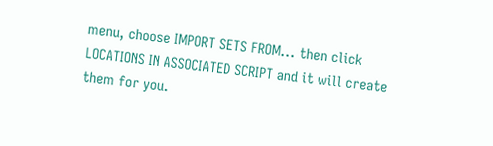menu, choose IMPORT SETS FROM... then click LOCATIONS IN ASSOCIATED SCRIPT and it will create them for you.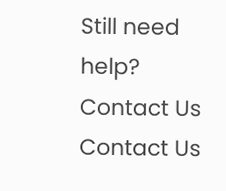Still need help? Contact Us Contact Us